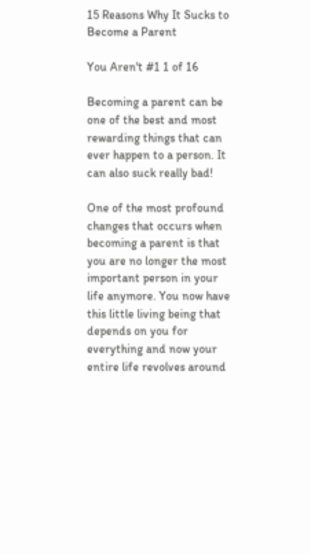15 Reasons Why It Sucks to Become a Parent

You Aren't #1 1 of 16

Becoming a parent can be one of the best and most rewarding things that can ever happen to a person. It can also suck really bad!

One of the most profound changes that occurs when becoming a parent is that you are no longer the most important person in your life anymore. You now have this little living being that depends on you for everything and now your entire life revolves around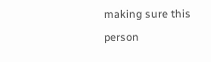making sure this person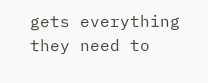gets everything they need to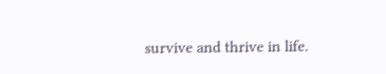survive and thrive in life.